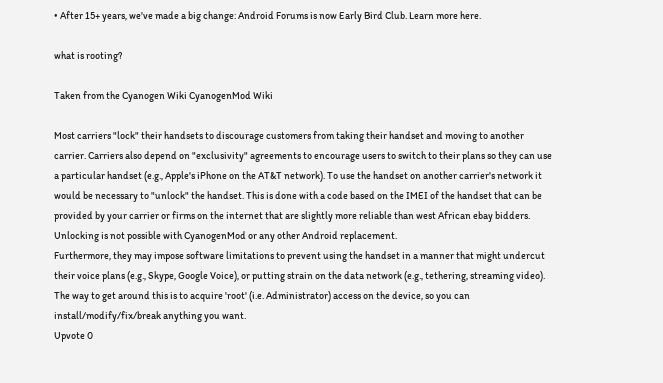• After 15+ years, we've made a big change: Android Forums is now Early Bird Club. Learn more here.

what is rooting?

Taken from the Cyanogen Wiki CyanogenMod Wiki

Most carriers "lock" their handsets to discourage customers from taking their handset and moving to another carrier. Carriers also depend on "exclusivity" agreements to encourage users to switch to their plans so they can use a particular handset (e.g., Apple's iPhone on the AT&T network). To use the handset on another carrier's network it would be necessary to "unlock" the handset. This is done with a code based on the IMEI of the handset that can be provided by your carrier or firms on the internet that are slightly more reliable than west African ebay bidders. Unlocking is not possible with CyanogenMod or any other Android replacement.
Furthermore, they may impose software limitations to prevent using the handset in a manner that might undercut their voice plans (e.g., Skype, Google Voice), or putting strain on the data network (e.g., tethering, streaming video). The way to get around this is to acquire 'root' (i.e. Administrator) access on the device, so you can install/modify/fix/break anything you want.
Upvote 0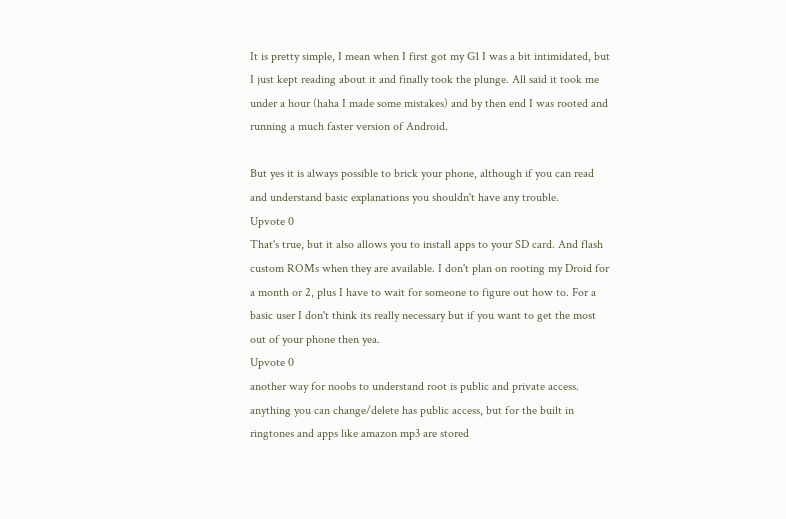It is pretty simple, I mean when I first got my G1 I was a bit intimidated, but I just kept reading about it and finally took the plunge. All said it took me under a hour (haha I made some mistakes) and by then end I was rooted and running a much faster version of Android.

But yes it is always possible to brick your phone, although if you can read and understand basic explanations you shouldn't have any trouble.
Upvote 0
That's true, but it also allows you to install apps to your SD card. And flash custom ROMs when they are available. I don't plan on rooting my Droid for a month or 2, plus I have to wait for someone to figure out how to. For a basic user I don't think its really necessary but if you want to get the most out of your phone then yea.
Upvote 0
another way for noobs to understand root is public and private access. anything you can change/delete has public access, but for the built in ringtones and apps like amazon mp3 are stored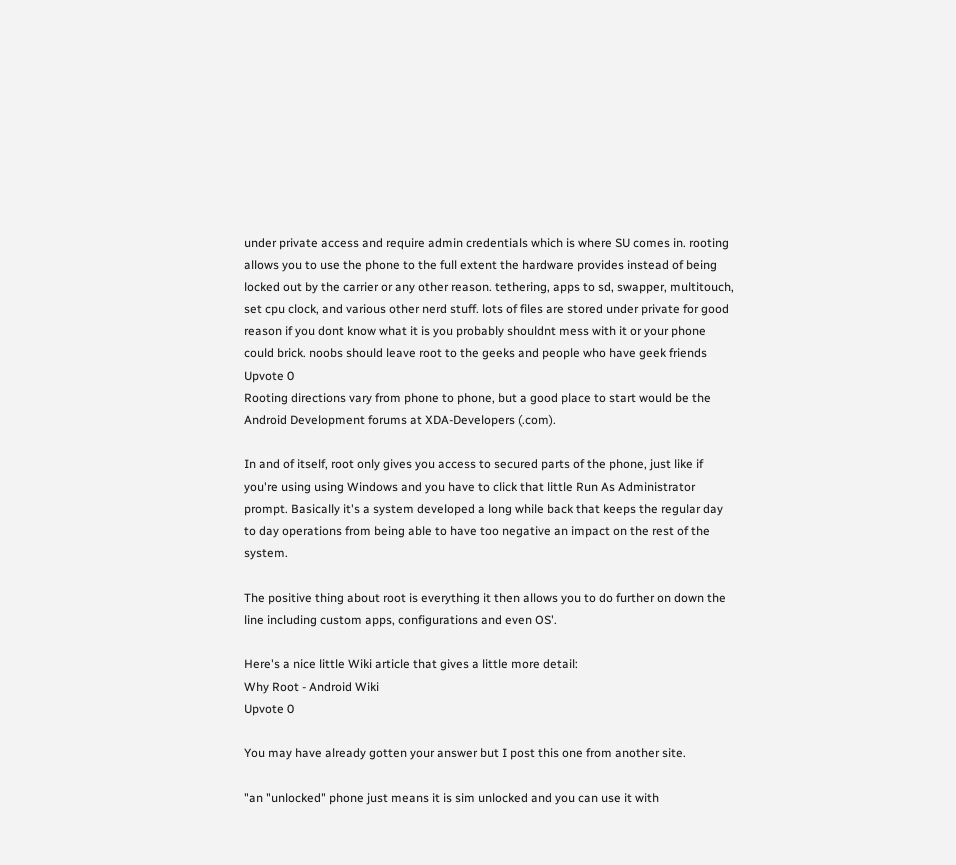under private access and require admin credentials which is where SU comes in. rooting allows you to use the phone to the full extent the hardware provides instead of being locked out by the carrier or any other reason. tethering, apps to sd, swapper, multitouch, set cpu clock, and various other nerd stuff. lots of files are stored under private for good reason if you dont know what it is you probably shouldnt mess with it or your phone could brick. noobs should leave root to the geeks and people who have geek friends
Upvote 0
Rooting directions vary from phone to phone, but a good place to start would be the Android Development forums at XDA-Developers (.com).

In and of itself, root only gives you access to secured parts of the phone, just like if you're using using Windows and you have to click that little Run As Administrator prompt. Basically it's a system developed a long while back that keeps the regular day to day operations from being able to have too negative an impact on the rest of the system.

The positive thing about root is everything it then allows you to do further on down the line including custom apps, configurations and even OS'.

Here's a nice little Wiki article that gives a little more detail:
Why Root - Android Wiki
Upvote 0

You may have already gotten your answer but I post this one from another site.

"an "unlocked" phone just means it is sim unlocked and you can use it with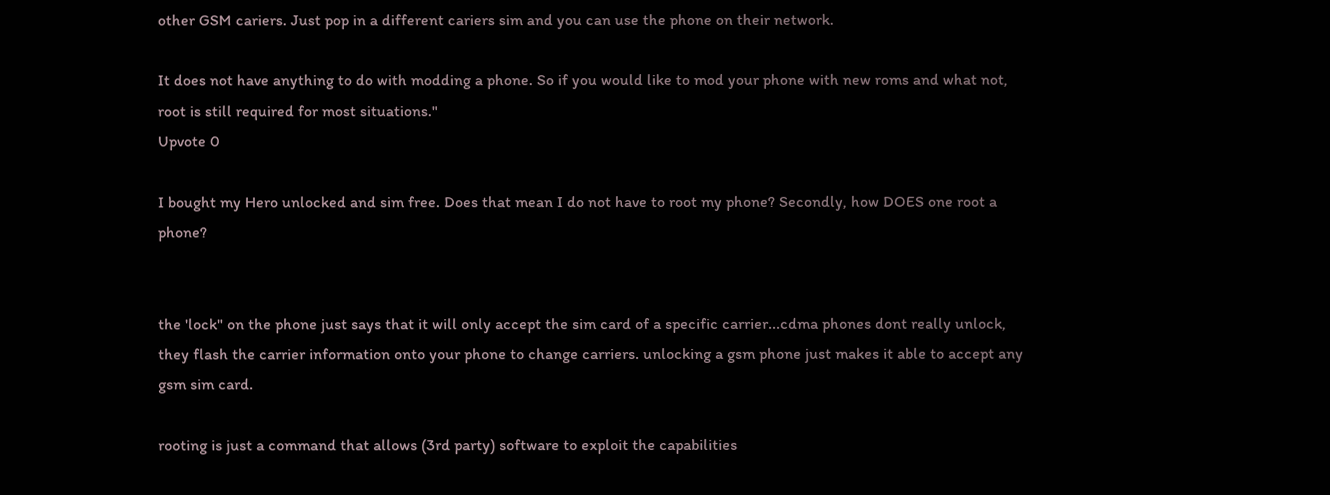other GSM cariers. Just pop in a different cariers sim and you can use the phone on their network.

It does not have anything to do with modding a phone. So if you would like to mod your phone with new roms and what not, root is still required for most situations."
Upvote 0

I bought my Hero unlocked and sim free. Does that mean I do not have to root my phone? Secondly, how DOES one root a phone?


the 'lock" on the phone just says that it will only accept the sim card of a specific carrier...cdma phones dont really unlock, they flash the carrier information onto your phone to change carriers. unlocking a gsm phone just makes it able to accept any gsm sim card.

rooting is just a command that allows (3rd party) software to exploit the capabilities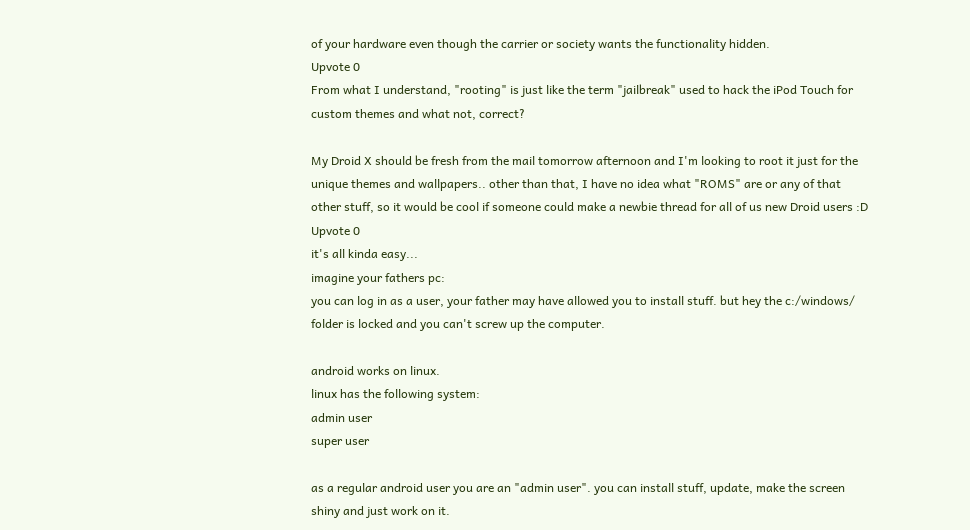of your hardware even though the carrier or society wants the functionality hidden.
Upvote 0
From what I understand, "rooting" is just like the term "jailbreak" used to hack the iPod Touch for custom themes and what not, correct?

My Droid X should be fresh from the mail tomorrow afternoon and I'm looking to root it just for the unique themes and wallpapers.. other than that, I have no idea what "ROMS" are or any of that other stuff, so it would be cool if someone could make a newbie thread for all of us new Droid users :D
Upvote 0
it's all kinda easy...
imagine your fathers pc:
you can log in as a user, your father may have allowed you to install stuff. but hey the c:/windows/ folder is locked and you can't screw up the computer.

android works on linux.
linux has the following system:
admin user
super user

as a regular android user you are an "admin user". you can install stuff, update, make the screen shiny and just work on it.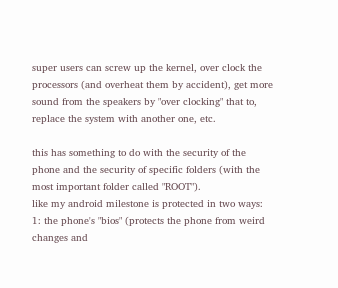super users can screw up the kernel, over clock the processors (and overheat them by accident), get more sound from the speakers by "over clocking" that to, replace the system with another one, etc.

this has something to do with the security of the phone and the security of specific folders (with the most important folder called "ROOT").
like my android milestone is protected in two ways:
1: the phone's "bios" (protects the phone from weird changes and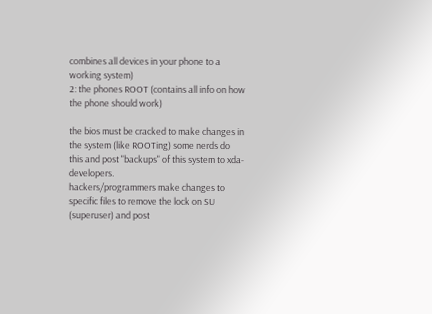combines all devices in your phone to a working system)
2: the phones ROOT (contains all info on how the phone should work)

the bios must be cracked to make changes in the system (like ROOTing) some nerds do this and post "backups" of this system to xda-developers.
hackers/programmers make changes to specific files to remove the lock on SU (superuser) and post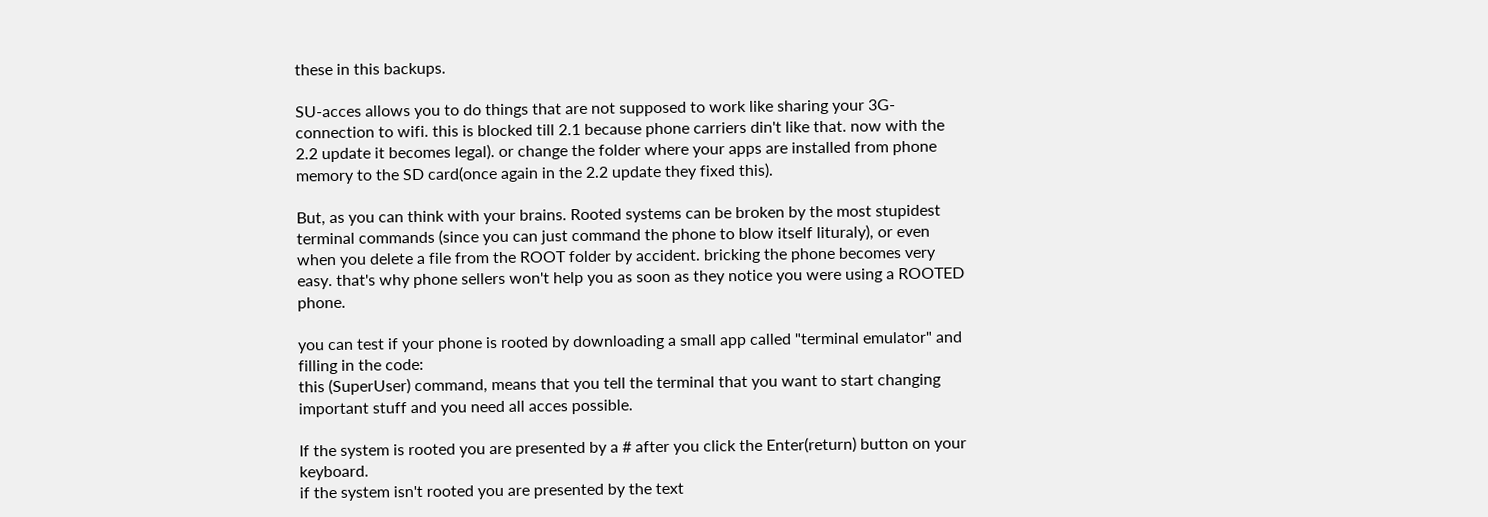these in this backups.

SU-acces allows you to do things that are not supposed to work like sharing your 3G-connection to wifi. this is blocked till 2.1 because phone carriers din't like that. now with the 2.2 update it becomes legal). or change the folder where your apps are installed from phone memory to the SD card(once again in the 2.2 update they fixed this).

But, as you can think with your brains. Rooted systems can be broken by the most stupidest terminal commands (since you can just command the phone to blow itself lituraly), or even when you delete a file from the ROOT folder by accident. bricking the phone becomes very easy. that's why phone sellers won't help you as soon as they notice you were using a ROOTED phone.

you can test if your phone is rooted by downloading a small app called "terminal emulator" and filling in the code:
this (SuperUser) command, means that you tell the terminal that you want to start changing important stuff and you need all acces possible.

If the system is rooted you are presented by a # after you click the Enter(return) button on your keyboard.
if the system isn't rooted you are presented by the text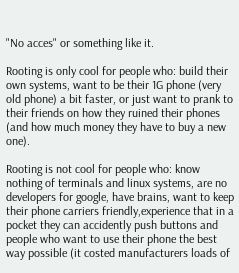"No acces" or something like it.

Rooting is only cool for people who: build their own systems, want to be their 1G phone (very old phone) a bit faster, or just want to prank to their friends on how they ruined their phones (and how much money they have to buy a new one).

Rooting is not cool for people who: know nothing of terminals and linux systems, are no developers for google, have brains, want to keep their phone carriers friendly,experience that in a pocket they can accidently push buttons and people who want to use their phone the best way possible (it costed manufacturers loads of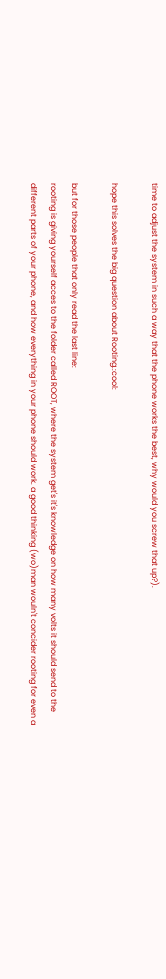time to adjust the system in such a way that the phone works the best, why would you screw that up?).

hope this solves the big question about Rooting.:cool:

but for those people that only read the last line:
rooting is giving yourself acces to the folder called ROOT, where the system get's it's knowledge on how many volts it should send to the different parts of your phone, and how everything in your phone should work. a good thinking (wo)man wouln't concider rooting for even a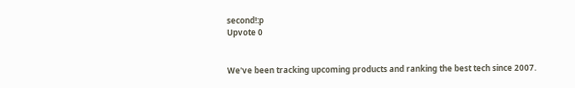second!:p
Upvote 0


We've been tracking upcoming products and ranking the best tech since 2007.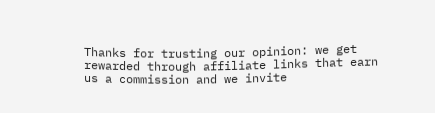Thanks for trusting our opinion: we get rewarded through affiliate links that earn us a commission and we invite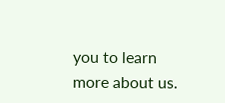you to learn more about us.